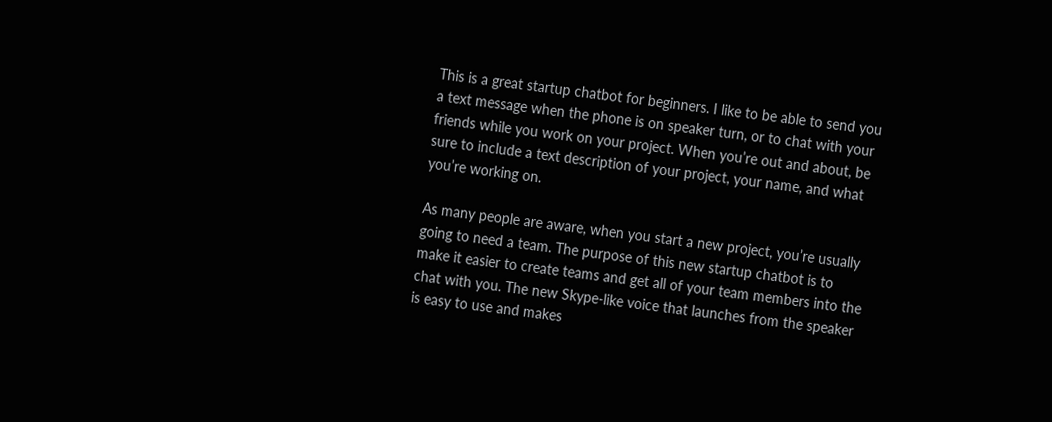This is a great startup chatbot for beginners. I like to be able to send you a text message when the phone is on speaker turn, or to chat with your friends while you work on your project. When you’re out and about, be sure to include a text description of your project, your name, and what you’re working on.

As many people are aware, when you start a new project, you’re usually going to need a team. The purpose of this new startup chatbot is to make it easier to create teams and get all of your team members into the chat with you. The new Skype-like voice that launches from the speaker is easy to use and makes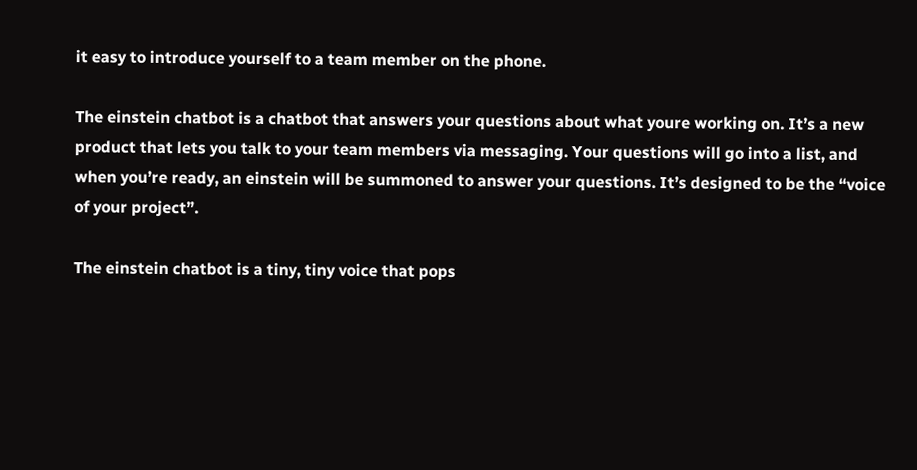it easy to introduce yourself to a team member on the phone.

The einstein chatbot is a chatbot that answers your questions about what youre working on. It’s a new product that lets you talk to your team members via messaging. Your questions will go into a list, and when you’re ready, an einstein will be summoned to answer your questions. It’s designed to be the “voice of your project”.

The einstein chatbot is a tiny, tiny voice that pops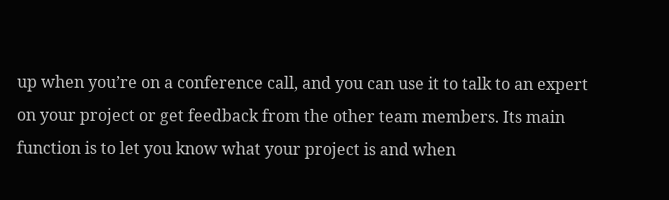up when you’re on a conference call, and you can use it to talk to an expert on your project or get feedback from the other team members. Its main function is to let you know what your project is and when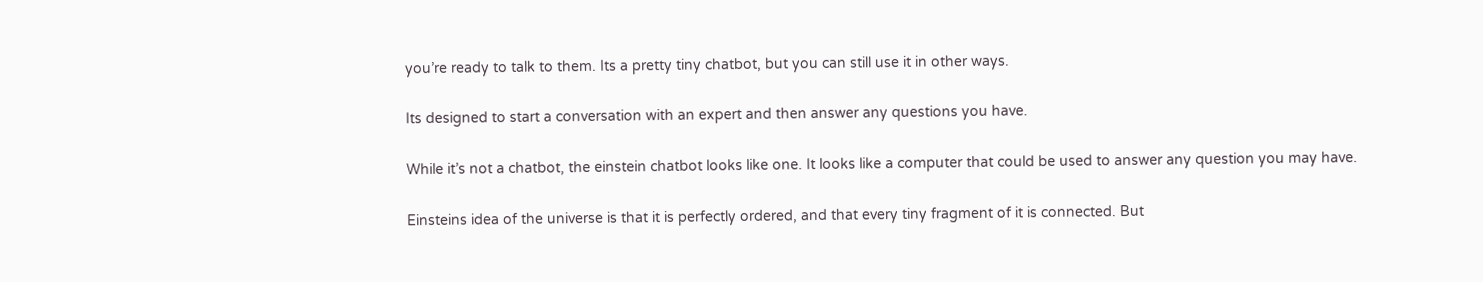you’re ready to talk to them. Its a pretty tiny chatbot, but you can still use it in other ways.

Its designed to start a conversation with an expert and then answer any questions you have.

While it’s not a chatbot, the einstein chatbot looks like one. It looks like a computer that could be used to answer any question you may have.

Einsteins idea of the universe is that it is perfectly ordered, and that every tiny fragment of it is connected. But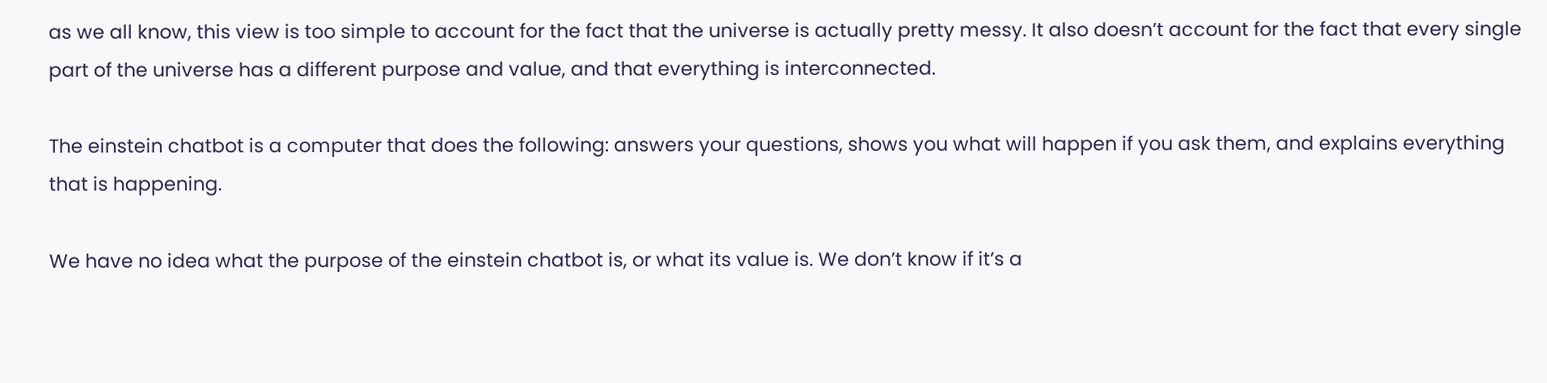as we all know, this view is too simple to account for the fact that the universe is actually pretty messy. It also doesn’t account for the fact that every single part of the universe has a different purpose and value, and that everything is interconnected.

The einstein chatbot is a computer that does the following: answers your questions, shows you what will happen if you ask them, and explains everything that is happening.

We have no idea what the purpose of the einstein chatbot is, or what its value is. We don’t know if it’s a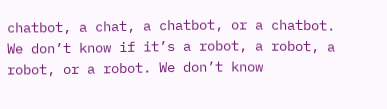chatbot, a chat, a chatbot, or a chatbot. We don’t know if it’s a robot, a robot, a robot, or a robot. We don’t know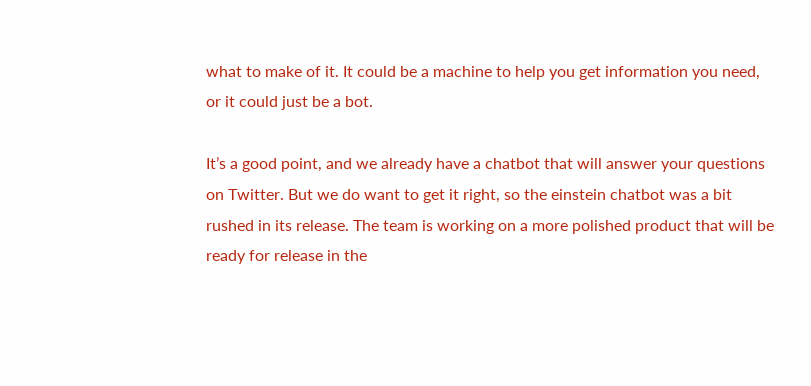what to make of it. It could be a machine to help you get information you need, or it could just be a bot.

It’s a good point, and we already have a chatbot that will answer your questions on Twitter. But we do want to get it right, so the einstein chatbot was a bit rushed in its release. The team is working on a more polished product that will be ready for release in the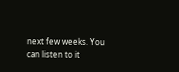next few weeks. You can listen to it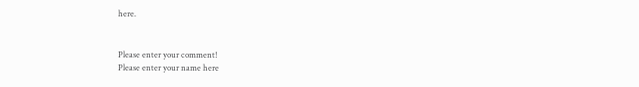here.


Please enter your comment!
Please enter your name here